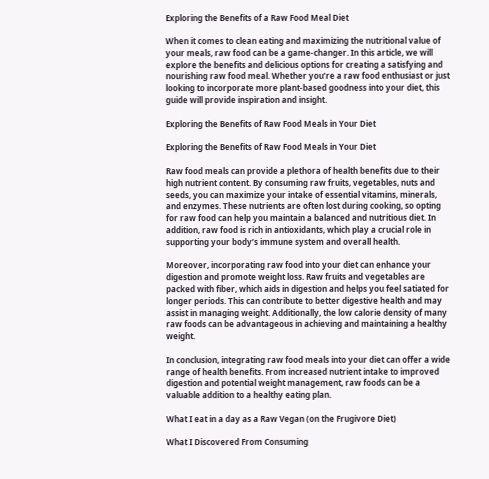Exploring the Benefits of a Raw Food Meal Diet

When it comes to clean eating and maximizing the nutritional value of your meals, raw food can be a game-changer. In this article, we will explore the benefits and delicious options for creating a satisfying and nourishing raw food meal. Whether you’re a raw food enthusiast or just looking to incorporate more plant-based goodness into your diet, this guide will provide inspiration and insight.

Exploring the Benefits of Raw Food Meals in Your Diet

Exploring the Benefits of Raw Food Meals in Your Diet

Raw food meals can provide a plethora of health benefits due to their high nutrient content. By consuming raw fruits, vegetables, nuts and seeds, you can maximize your intake of essential vitamins, minerals, and enzymes. These nutrients are often lost during cooking, so opting for raw food can help you maintain a balanced and nutritious diet. In addition, raw food is rich in antioxidants, which play a crucial role in supporting your body’s immune system and overall health.

Moreover, incorporating raw food into your diet can enhance your digestion and promote weight loss. Raw fruits and vegetables are packed with fiber, which aids in digestion and helps you feel satiated for longer periods. This can contribute to better digestive health and may assist in managing weight. Additionally, the low calorie density of many raw foods can be advantageous in achieving and maintaining a healthy weight.

In conclusion, integrating raw food meals into your diet can offer a wide range of health benefits. From increased nutrient intake to improved digestion and potential weight management, raw foods can be a valuable addition to a healthy eating plan.

What I eat in a day as a Raw Vegan (on the Frugivore Diet)

What I Discovered From Consuming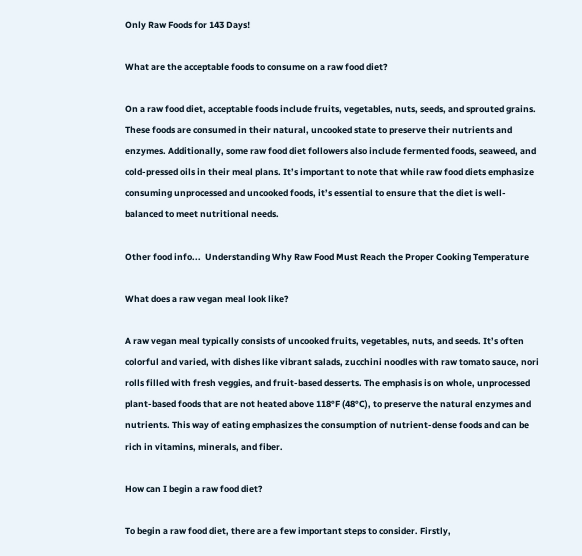Only Raw Foods for 143 Days!

What are the acceptable foods to consume on a raw food diet?

On a raw food diet, acceptable foods include fruits, vegetables, nuts, seeds, and sprouted grains. These foods are consumed in their natural, uncooked state to preserve their nutrients and enzymes. Additionally, some raw food diet followers also include fermented foods, seaweed, and cold-pressed oils in their meal plans. It’s important to note that while raw food diets emphasize consuming unprocessed and uncooked foods, it’s essential to ensure that the diet is well-balanced to meet nutritional needs.

Other food info...  Understanding Why Raw Food Must Reach the Proper Cooking Temperature

What does a raw vegan meal look like?

A raw vegan meal typically consists of uncooked fruits, vegetables, nuts, and seeds. It’s often colorful and varied, with dishes like vibrant salads, zucchini noodles with raw tomato sauce, nori rolls filled with fresh veggies, and fruit-based desserts. The emphasis is on whole, unprocessed plant-based foods that are not heated above 118°F (48°C), to preserve the natural enzymes and nutrients. This way of eating emphasizes the consumption of nutrient-dense foods and can be rich in vitamins, minerals, and fiber.

How can I begin a raw food diet?

To begin a raw food diet, there are a few important steps to consider. Firstly,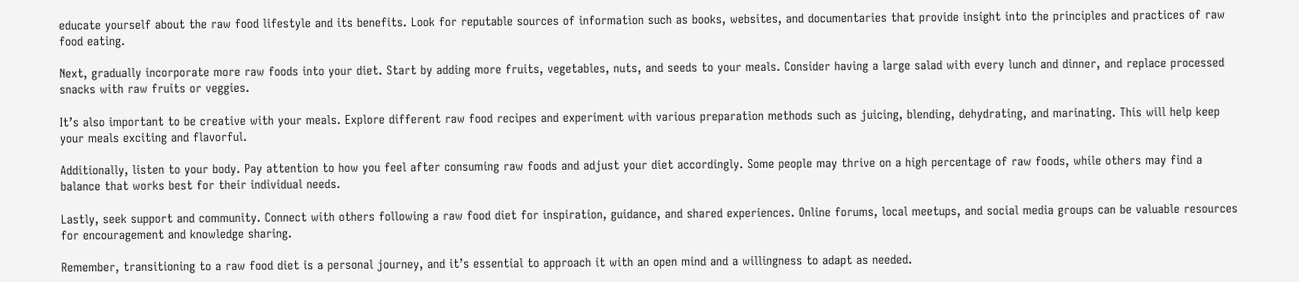educate yourself about the raw food lifestyle and its benefits. Look for reputable sources of information such as books, websites, and documentaries that provide insight into the principles and practices of raw food eating.

Next, gradually incorporate more raw foods into your diet. Start by adding more fruits, vegetables, nuts, and seeds to your meals. Consider having a large salad with every lunch and dinner, and replace processed snacks with raw fruits or veggies.

It’s also important to be creative with your meals. Explore different raw food recipes and experiment with various preparation methods such as juicing, blending, dehydrating, and marinating. This will help keep your meals exciting and flavorful.

Additionally, listen to your body. Pay attention to how you feel after consuming raw foods and adjust your diet accordingly. Some people may thrive on a high percentage of raw foods, while others may find a balance that works best for their individual needs.

Lastly, seek support and community. Connect with others following a raw food diet for inspiration, guidance, and shared experiences. Online forums, local meetups, and social media groups can be valuable resources for encouragement and knowledge sharing.

Remember, transitioning to a raw food diet is a personal journey, and it’s essential to approach it with an open mind and a willingness to adapt as needed.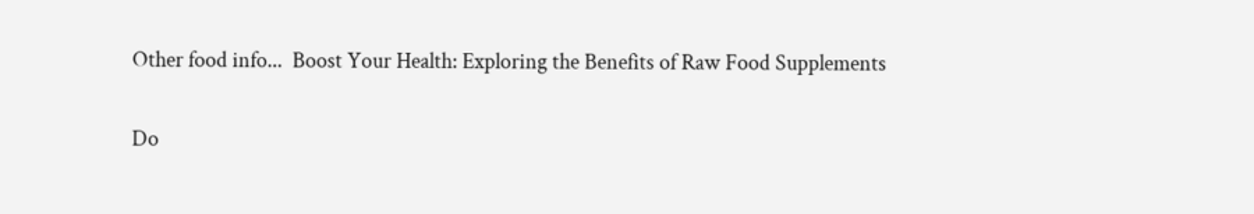Other food info...  Boost Your Health: Exploring the Benefits of Raw Food Supplements

Do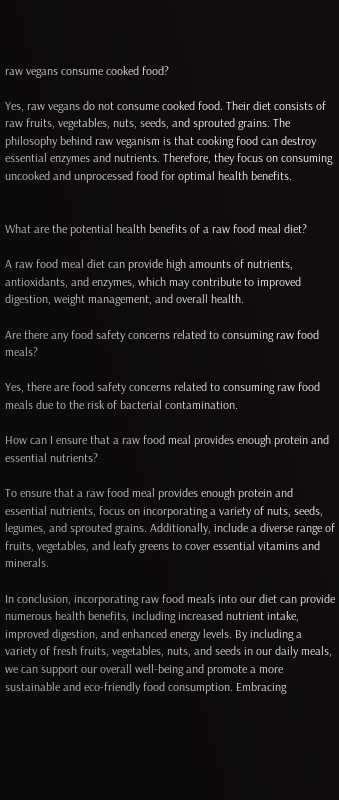raw vegans consume cooked food?

Yes, raw vegans do not consume cooked food. Their diet consists of raw fruits, vegetables, nuts, seeds, and sprouted grains. The philosophy behind raw veganism is that cooking food can destroy essential enzymes and nutrients. Therefore, they focus on consuming uncooked and unprocessed food for optimal health benefits.


What are the potential health benefits of a raw food meal diet?

A raw food meal diet can provide high amounts of nutrients, antioxidants, and enzymes, which may contribute to improved digestion, weight management, and overall health.

Are there any food safety concerns related to consuming raw food meals?

Yes, there are food safety concerns related to consuming raw food meals due to the risk of bacterial contamination.

How can I ensure that a raw food meal provides enough protein and essential nutrients?

To ensure that a raw food meal provides enough protein and essential nutrients, focus on incorporating a variety of nuts, seeds, legumes, and sprouted grains. Additionally, include a diverse range of fruits, vegetables, and leafy greens to cover essential vitamins and minerals.

In conclusion, incorporating raw food meals into our diet can provide numerous health benefits, including increased nutrient intake, improved digestion, and enhanced energy levels. By including a variety of fresh fruits, vegetables, nuts, and seeds in our daily meals, we can support our overall well-being and promote a more sustainable and eco-friendly food consumption. Embracing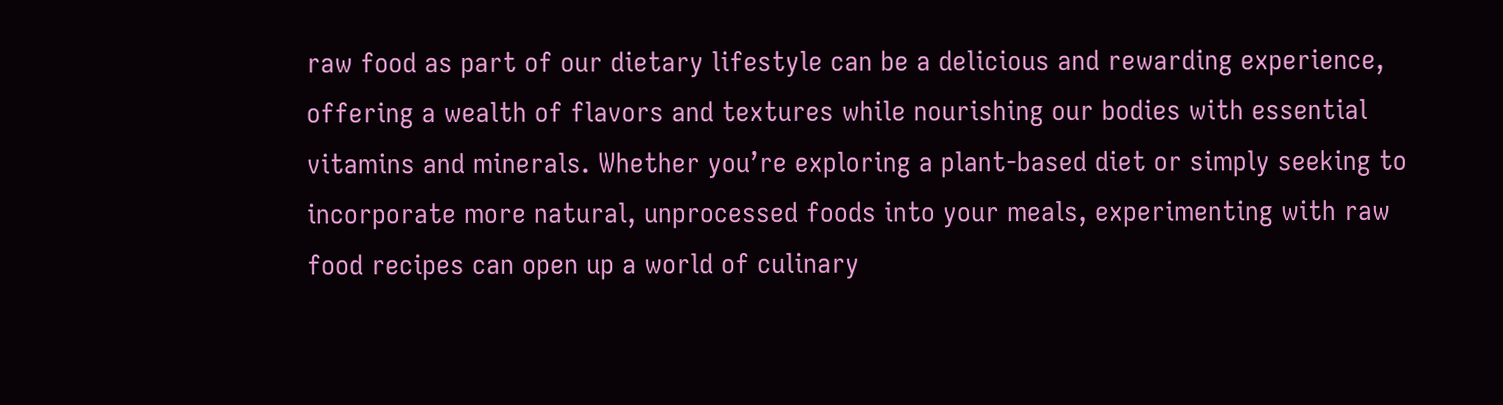raw food as part of our dietary lifestyle can be a delicious and rewarding experience, offering a wealth of flavors and textures while nourishing our bodies with essential vitamins and minerals. Whether you’re exploring a plant-based diet or simply seeking to incorporate more natural, unprocessed foods into your meals, experimenting with raw food recipes can open up a world of culinary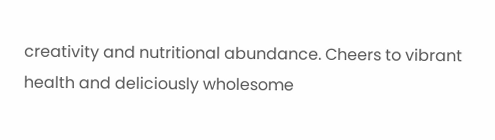creativity and nutritional abundance. Cheers to vibrant health and deliciously wholesome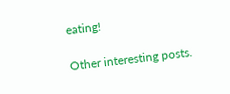eating!

Other interesting posts.